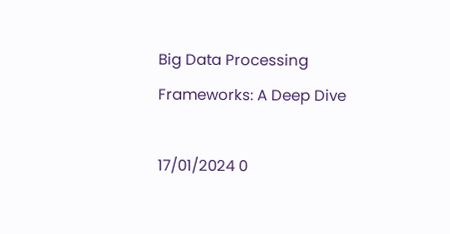Big Data Processing Frameworks: A Deep Dive

17/01/2024 0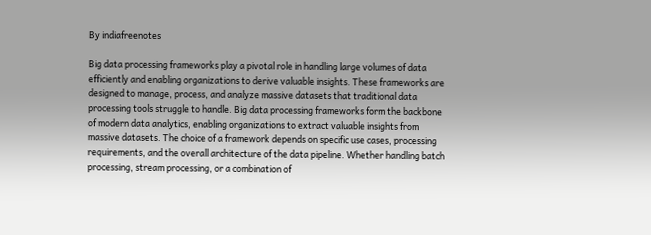By indiafreenotes

Big data processing frameworks play a pivotal role in handling large volumes of data efficiently and enabling organizations to derive valuable insights. These frameworks are designed to manage, process, and analyze massive datasets that traditional data processing tools struggle to handle. Big data processing frameworks form the backbone of modern data analytics, enabling organizations to extract valuable insights from massive datasets. The choice of a framework depends on specific use cases, processing requirements, and the overall architecture of the data pipeline. Whether handling batch processing, stream processing, or a combination of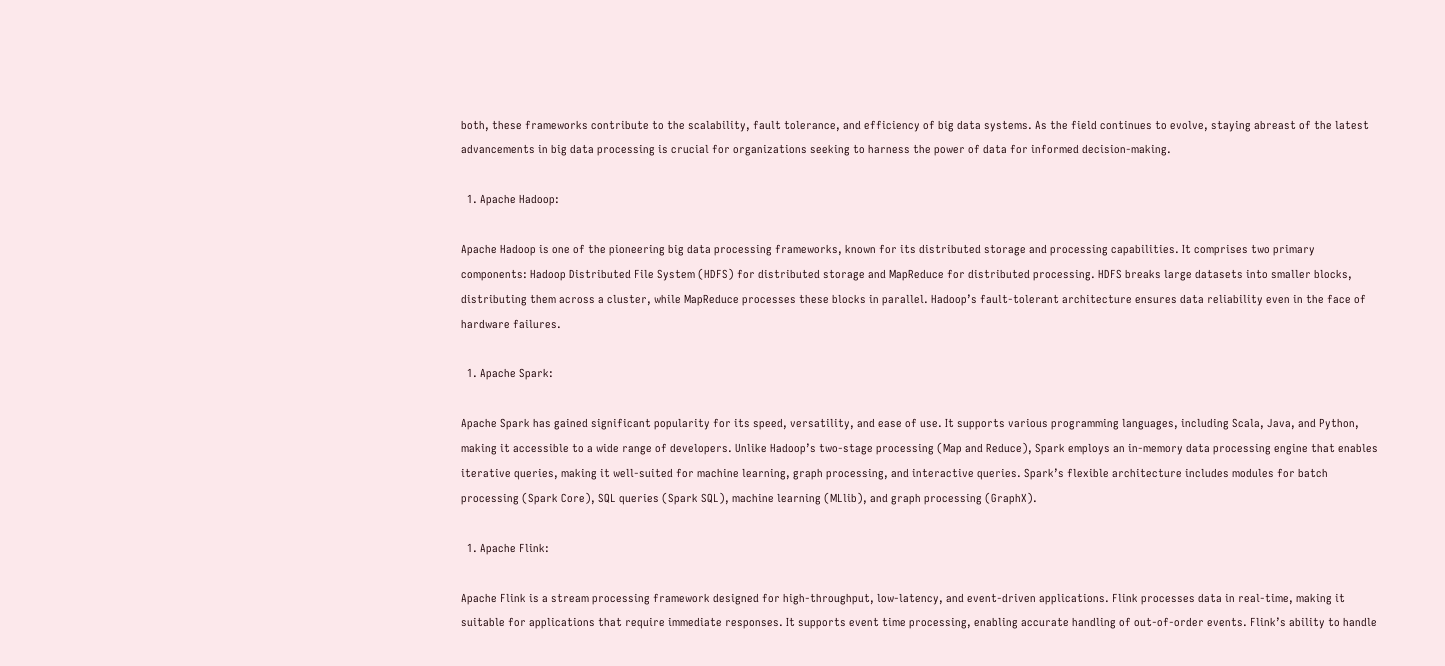both, these frameworks contribute to the scalability, fault tolerance, and efficiency of big data systems. As the field continues to evolve, staying abreast of the latest advancements in big data processing is crucial for organizations seeking to harness the power of data for informed decision-making.

  1. Apache Hadoop:

Apache Hadoop is one of the pioneering big data processing frameworks, known for its distributed storage and processing capabilities. It comprises two primary components: Hadoop Distributed File System (HDFS) for distributed storage and MapReduce for distributed processing. HDFS breaks large datasets into smaller blocks, distributing them across a cluster, while MapReduce processes these blocks in parallel. Hadoop’s fault-tolerant architecture ensures data reliability even in the face of hardware failures.

  1. Apache Spark:

Apache Spark has gained significant popularity for its speed, versatility, and ease of use. It supports various programming languages, including Scala, Java, and Python, making it accessible to a wide range of developers. Unlike Hadoop’s two-stage processing (Map and Reduce), Spark employs an in-memory data processing engine that enables iterative queries, making it well-suited for machine learning, graph processing, and interactive queries. Spark’s flexible architecture includes modules for batch processing (Spark Core), SQL queries (Spark SQL), machine learning (MLlib), and graph processing (GraphX).

  1. Apache Flink:

Apache Flink is a stream processing framework designed for high-throughput, low-latency, and event-driven applications. Flink processes data in real-time, making it suitable for applications that require immediate responses. It supports event time processing, enabling accurate handling of out-of-order events. Flink’s ability to handle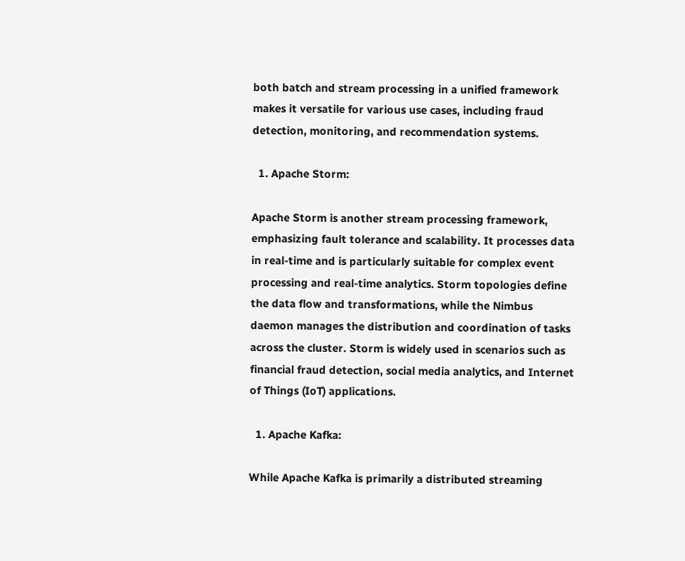both batch and stream processing in a unified framework makes it versatile for various use cases, including fraud detection, monitoring, and recommendation systems.

  1. Apache Storm:

Apache Storm is another stream processing framework, emphasizing fault tolerance and scalability. It processes data in real-time and is particularly suitable for complex event processing and real-time analytics. Storm topologies define the data flow and transformations, while the Nimbus daemon manages the distribution and coordination of tasks across the cluster. Storm is widely used in scenarios such as financial fraud detection, social media analytics, and Internet of Things (IoT) applications.

  1. Apache Kafka:

While Apache Kafka is primarily a distributed streaming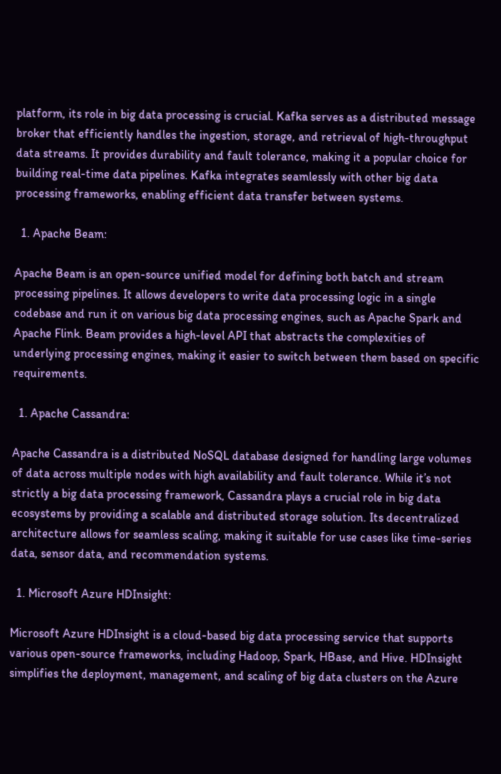platform, its role in big data processing is crucial. Kafka serves as a distributed message broker that efficiently handles the ingestion, storage, and retrieval of high-throughput data streams. It provides durability and fault tolerance, making it a popular choice for building real-time data pipelines. Kafka integrates seamlessly with other big data processing frameworks, enabling efficient data transfer between systems.

  1. Apache Beam:

Apache Beam is an open-source unified model for defining both batch and stream processing pipelines. It allows developers to write data processing logic in a single codebase and run it on various big data processing engines, such as Apache Spark and Apache Flink. Beam provides a high-level API that abstracts the complexities of underlying processing engines, making it easier to switch between them based on specific requirements.

  1. Apache Cassandra:

Apache Cassandra is a distributed NoSQL database designed for handling large volumes of data across multiple nodes with high availability and fault tolerance. While it’s not strictly a big data processing framework, Cassandra plays a crucial role in big data ecosystems by providing a scalable and distributed storage solution. Its decentralized architecture allows for seamless scaling, making it suitable for use cases like time-series data, sensor data, and recommendation systems.

  1. Microsoft Azure HDInsight:

Microsoft Azure HDInsight is a cloud-based big data processing service that supports various open-source frameworks, including Hadoop, Spark, HBase, and Hive. HDInsight simplifies the deployment, management, and scaling of big data clusters on the Azure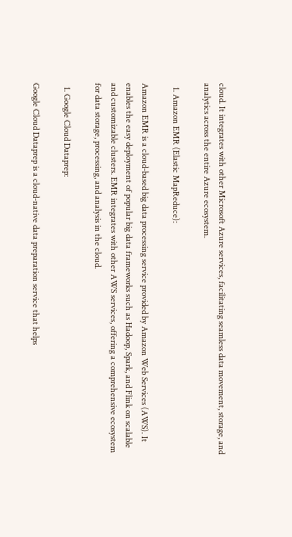cloud. It integrates with other Microsoft Azure services, facilitating seamless data movement, storage, and analytics across the entire Azure ecosystem.

  1. Amazon EMR (Elastic MapReduce):

Amazon EMR is a cloud-based big data processing service provided by Amazon Web Services (AWS). It enables the easy deployment of popular big data frameworks such as Hadoop, Spark, and Flink on scalable and customizable clusters. EMR integrates with other AWS services, offering a comprehensive ecosystem for data storage, processing, and analysis in the cloud.

  1. Google Cloud Dataprep:

Google Cloud Dataprep is a cloud-native data preparation service that helps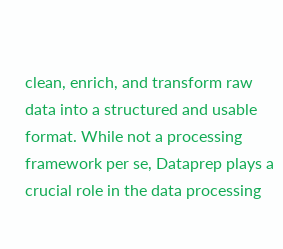clean, enrich, and transform raw data into a structured and usable format. While not a processing framework per se, Dataprep plays a crucial role in the data processing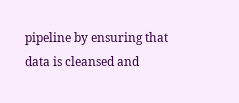pipeline by ensuring that data is cleansed and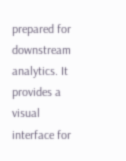prepared for downstream analytics. It provides a visual interface for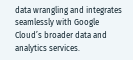data wrangling and integrates seamlessly with Google Cloud’s broader data and analytics services.